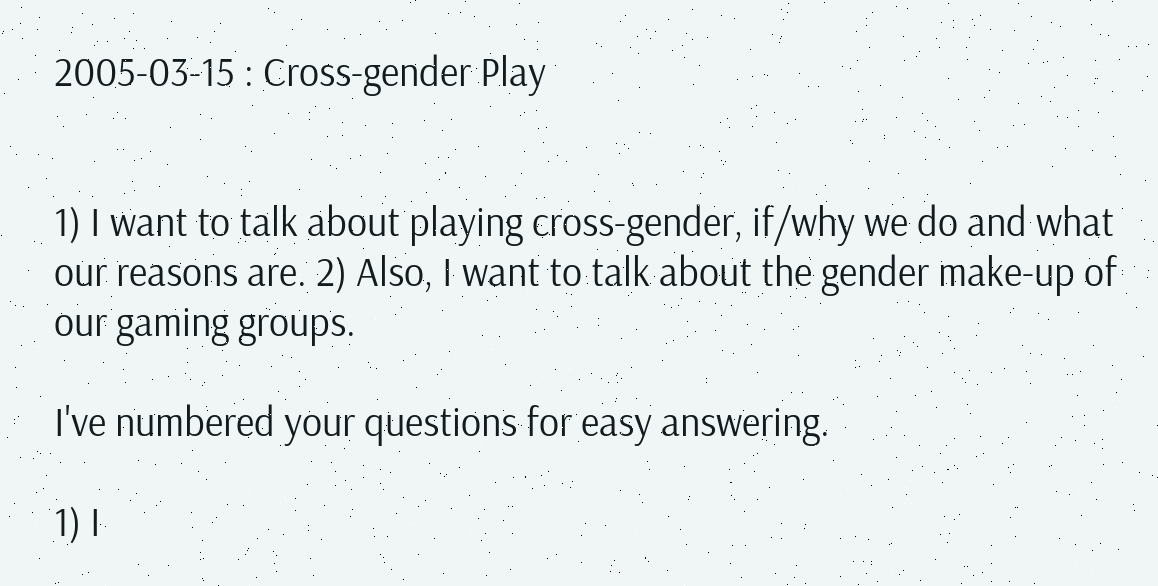2005-03-15 : Cross-gender Play


1) I want to talk about playing cross-gender, if/why we do and what our reasons are. 2) Also, I want to talk about the gender make-up of our gaming groups.

I've numbered your questions for easy answering.

1) I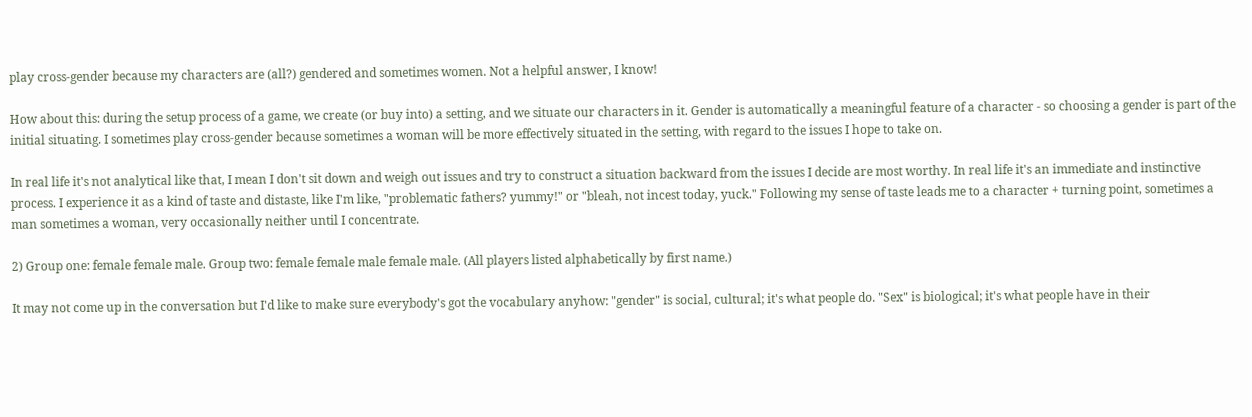play cross-gender because my characters are (all?) gendered and sometimes women. Not a helpful answer, I know!

How about this: during the setup process of a game, we create (or buy into) a setting, and we situate our characters in it. Gender is automatically a meaningful feature of a character - so choosing a gender is part of the initial situating. I sometimes play cross-gender because sometimes a woman will be more effectively situated in the setting, with regard to the issues I hope to take on.

In real life it's not analytical like that, I mean I don't sit down and weigh out issues and try to construct a situation backward from the issues I decide are most worthy. In real life it's an immediate and instinctive process. I experience it as a kind of taste and distaste, like I'm like, "problematic fathers? yummy!" or "bleah, not incest today, yuck." Following my sense of taste leads me to a character + turning point, sometimes a man sometimes a woman, very occasionally neither until I concentrate.

2) Group one: female female male. Group two: female female male female male. (All players listed alphabetically by first name.)

It may not come up in the conversation but I'd like to make sure everybody's got the vocabulary anyhow: "gender" is social, cultural; it's what people do. "Sex" is biological; it's what people have in their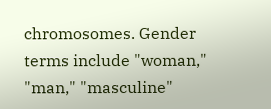chromosomes. Gender terms include "woman," "man," "masculine"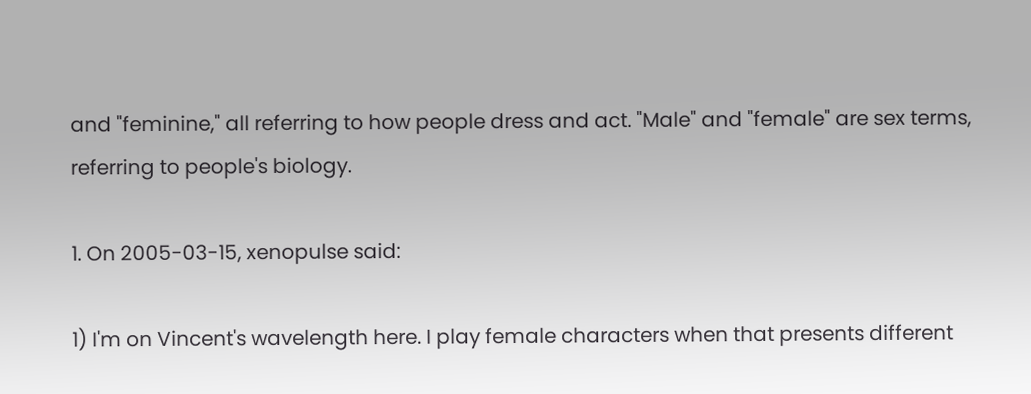and "feminine," all referring to how people dress and act. "Male" and "female" are sex terms, referring to people's biology.

1. On 2005-03-15, xenopulse said:

1) I'm on Vincent's wavelength here. I play female characters when that presents different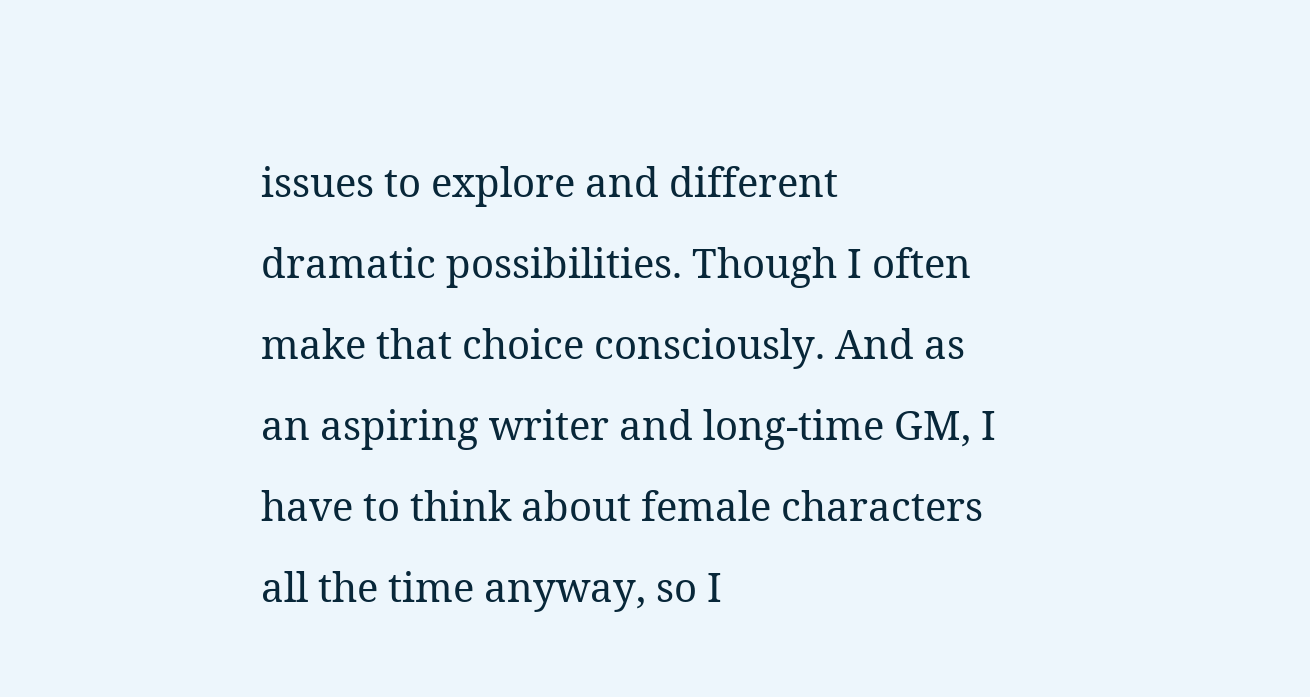issues to explore and different dramatic possibilities. Though I often make that choice consciously. And as an aspiring writer and long-time GM, I have to think about female characters all the time anyway, so I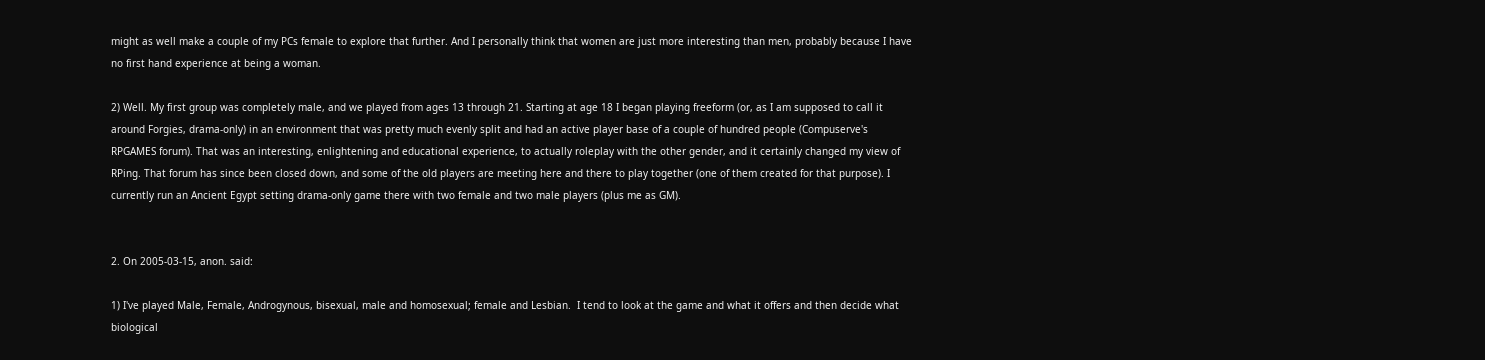might as well make a couple of my PCs female to explore that further. And I personally think that women are just more interesting than men, probably because I have no first hand experience at being a woman.

2) Well. My first group was completely male, and we played from ages 13 through 21. Starting at age 18 I began playing freeform (or, as I am supposed to call it around Forgies, drama-only) in an environment that was pretty much evenly split and had an active player base of a couple of hundred people (Compuserve's RPGAMES forum). That was an interesting, enlightening and educational experience, to actually roleplay with the other gender, and it certainly changed my view of RPing. That forum has since been closed down, and some of the old players are meeting here and there to play together (one of them created for that purpose). I currently run an Ancient Egypt setting drama-only game there with two female and two male players (plus me as GM).


2. On 2005-03-15, anon. said:

1) I've played Male, Female, Androgynous, bisexual, male and homosexual; female and Lesbian.  I tend to look at the game and what it offers and then decide what biological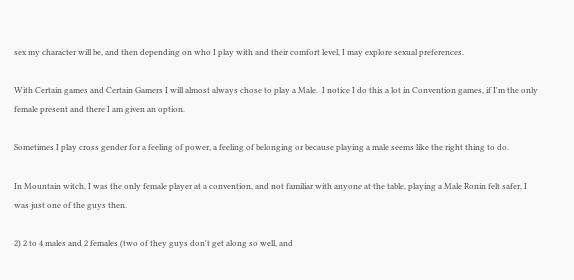sex my character will be, and then depending on who I play with and their comfort level, I may explore sexual preferences.

With Certain games and Certain Gamers I will almost always chose to play a Male.  I notice I do this a lot in Convention games, if I'm the only female present and there I am given an option.

Sometimes I play cross gender for a feeling of power, a feeling of belonging or because playing a male seems like the right thing to do.

In Mountain witch, I was the only female player at a convention, and not familiar with anyone at the table, playing a Male Ronin felt safer, I was just one of the guys then.

2) 2 to 4 males and 2 females (two of they guys don't get along so well, and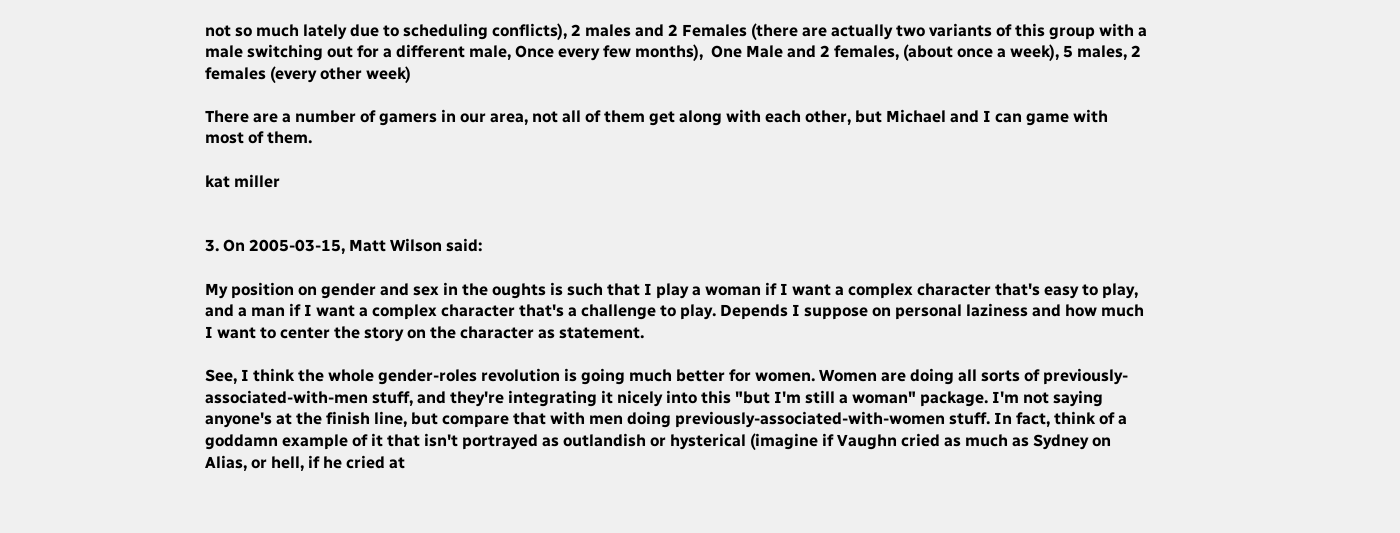not so much lately due to scheduling conflicts), 2 males and 2 Females (there are actually two variants of this group with a male switching out for a different male, Once every few months),  One Male and 2 females, (about once a week), 5 males, 2 females (every other week)

There are a number of gamers in our area, not all of them get along with each other, but Michael and I can game with most of them.

kat miller


3. On 2005-03-15, Matt Wilson said:

My position on gender and sex in the oughts is such that I play a woman if I want a complex character that's easy to play, and a man if I want a complex character that's a challenge to play. Depends I suppose on personal laziness and how much I want to center the story on the character as statement.

See, I think the whole gender-roles revolution is going much better for women. Women are doing all sorts of previously-associated-with-men stuff, and they're integrating it nicely into this "but I'm still a woman" package. I'm not saying anyone's at the finish line, but compare that with men doing previously-associated-with-women stuff. In fact, think of a goddamn example of it that isn't portrayed as outlandish or hysterical (imagine if Vaughn cried as much as Sydney on Alias, or hell, if he cried at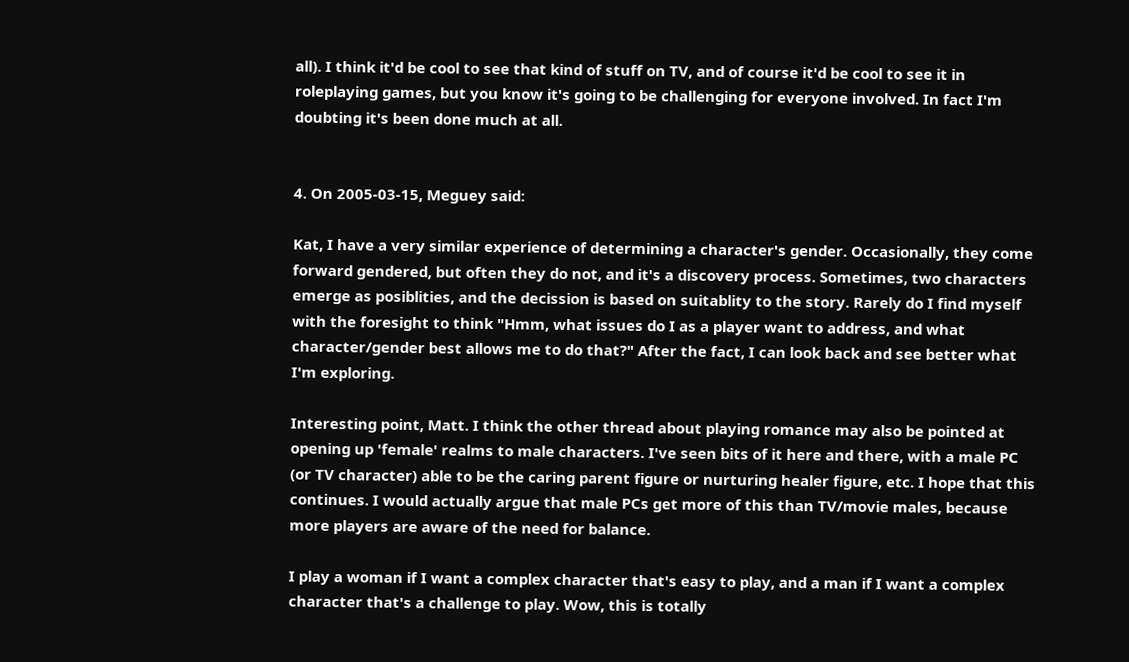all). I think it'd be cool to see that kind of stuff on TV, and of course it'd be cool to see it in roleplaying games, but you know it's going to be challenging for everyone involved. In fact I'm doubting it's been done much at all.


4. On 2005-03-15, Meguey said:

Kat, I have a very similar experience of determining a character's gender. Occasionally, they come forward gendered, but often they do not, and it's a discovery process. Sometimes, two characters emerge as posiblities, and the decission is based on suitablity to the story. Rarely do I find myself with the foresight to think "Hmm, what issues do I as a player want to address, and what character/gender best allows me to do that?" After the fact, I can look back and see better what I'm exploring.

Interesting point, Matt. I think the other thread about playing romance may also be pointed at opening up 'female' realms to male characters. I've seen bits of it here and there, with a male PC (or TV character) able to be the caring parent figure or nurturing healer figure, etc. I hope that this continues. I would actually argue that male PCs get more of this than TV/movie males, because more players are aware of the need for balance.

I play a woman if I want a complex character that's easy to play, and a man if I want a complex character that's a challenge to play. Wow, this is totally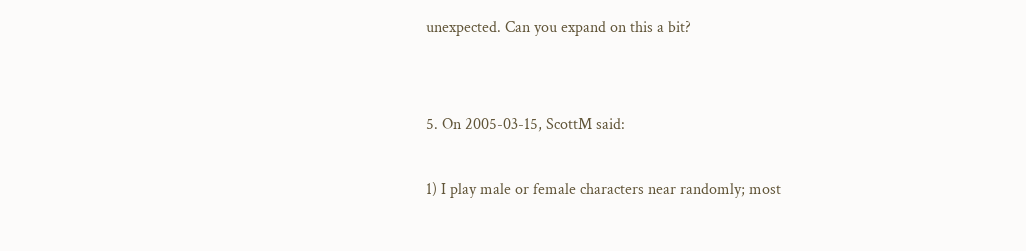unexpected. Can you expand on this a bit?


5. On 2005-03-15, ScottM said:

1) I play male or female characters near randomly; most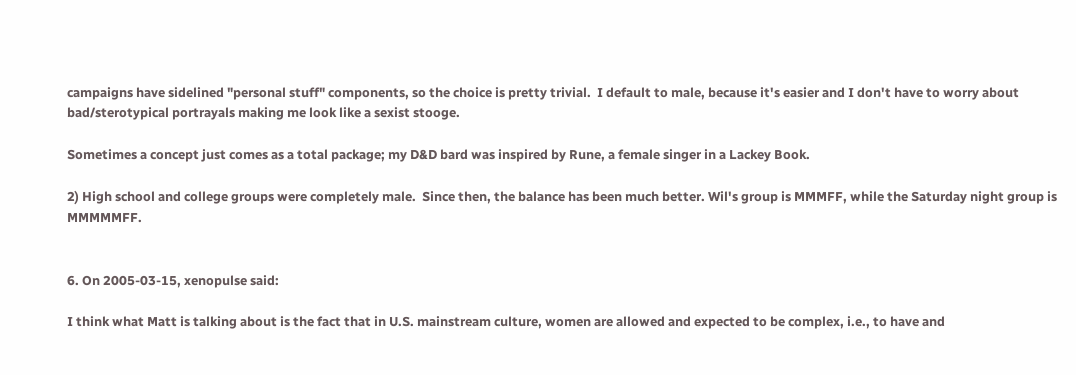campaigns have sidelined "personal stuff" components, so the choice is pretty trivial.  I default to male, because it's easier and I don't have to worry about bad/sterotypical portrayals making me look like a sexist stooge.

Sometimes a concept just comes as a total package; my D&D bard was inspired by Rune, a female singer in a Lackey Book.

2) High school and college groups were completely male.  Since then, the balance has been much better. Wil's group is MMMFF, while the Saturday night group is MMMMMFF.


6. On 2005-03-15, xenopulse said:

I think what Matt is talking about is the fact that in U.S. mainstream culture, women are allowed and expected to be complex, i.e., to have and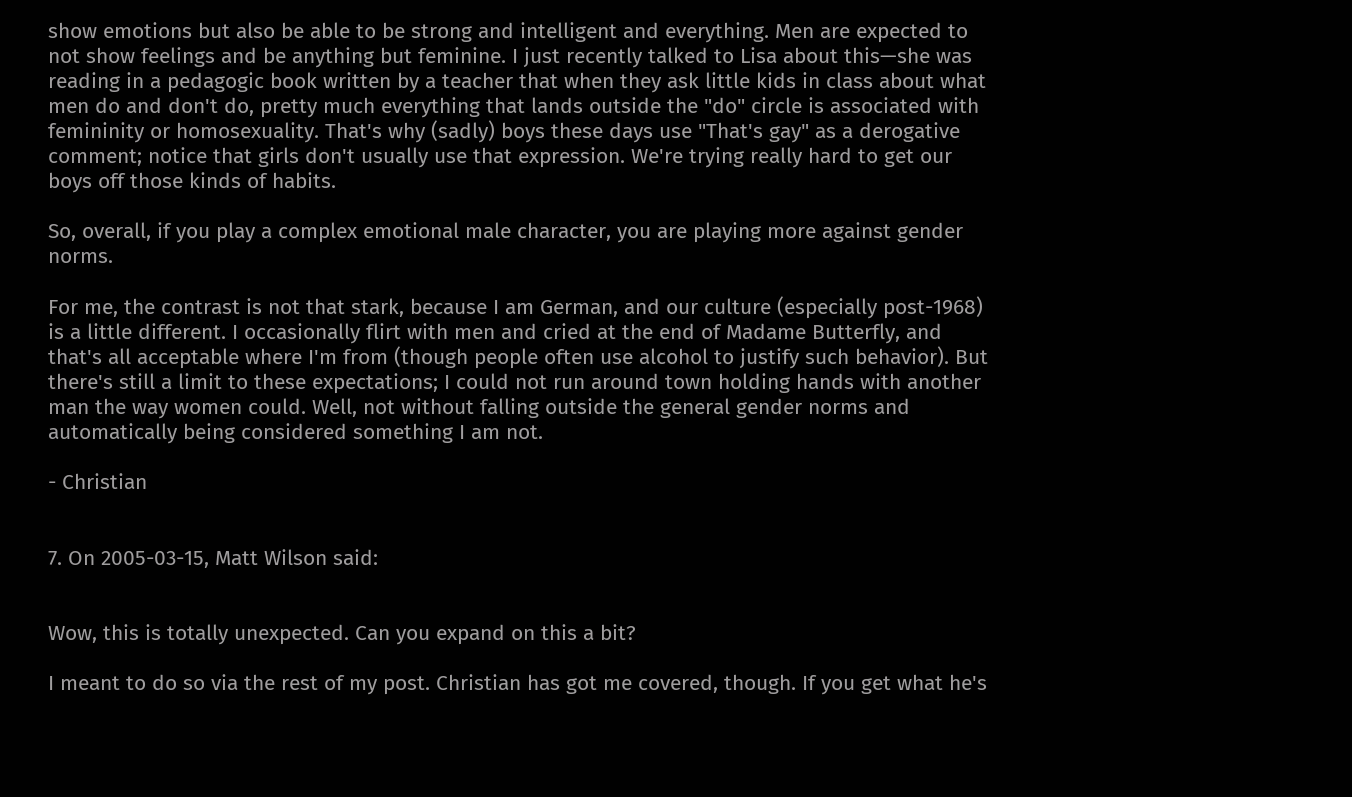show emotions but also be able to be strong and intelligent and everything. Men are expected to not show feelings and be anything but feminine. I just recently talked to Lisa about this—she was reading in a pedagogic book written by a teacher that when they ask little kids in class about what men do and don't do, pretty much everything that lands outside the "do" circle is associated with femininity or homosexuality. That's why (sadly) boys these days use "That's gay" as a derogative comment; notice that girls don't usually use that expression. We're trying really hard to get our boys off those kinds of habits.

So, overall, if you play a complex emotional male character, you are playing more against gender norms.

For me, the contrast is not that stark, because I am German, and our culture (especially post-1968) is a little different. I occasionally flirt with men and cried at the end of Madame Butterfly, and that's all acceptable where I'm from (though people often use alcohol to justify such behavior). But there's still a limit to these expectations; I could not run around town holding hands with another man the way women could. Well, not without falling outside the general gender norms and automatically being considered something I am not.

- Christian


7. On 2005-03-15, Matt Wilson said:


Wow, this is totally unexpected. Can you expand on this a bit?

I meant to do so via the rest of my post. Christian has got me covered, though. If you get what he's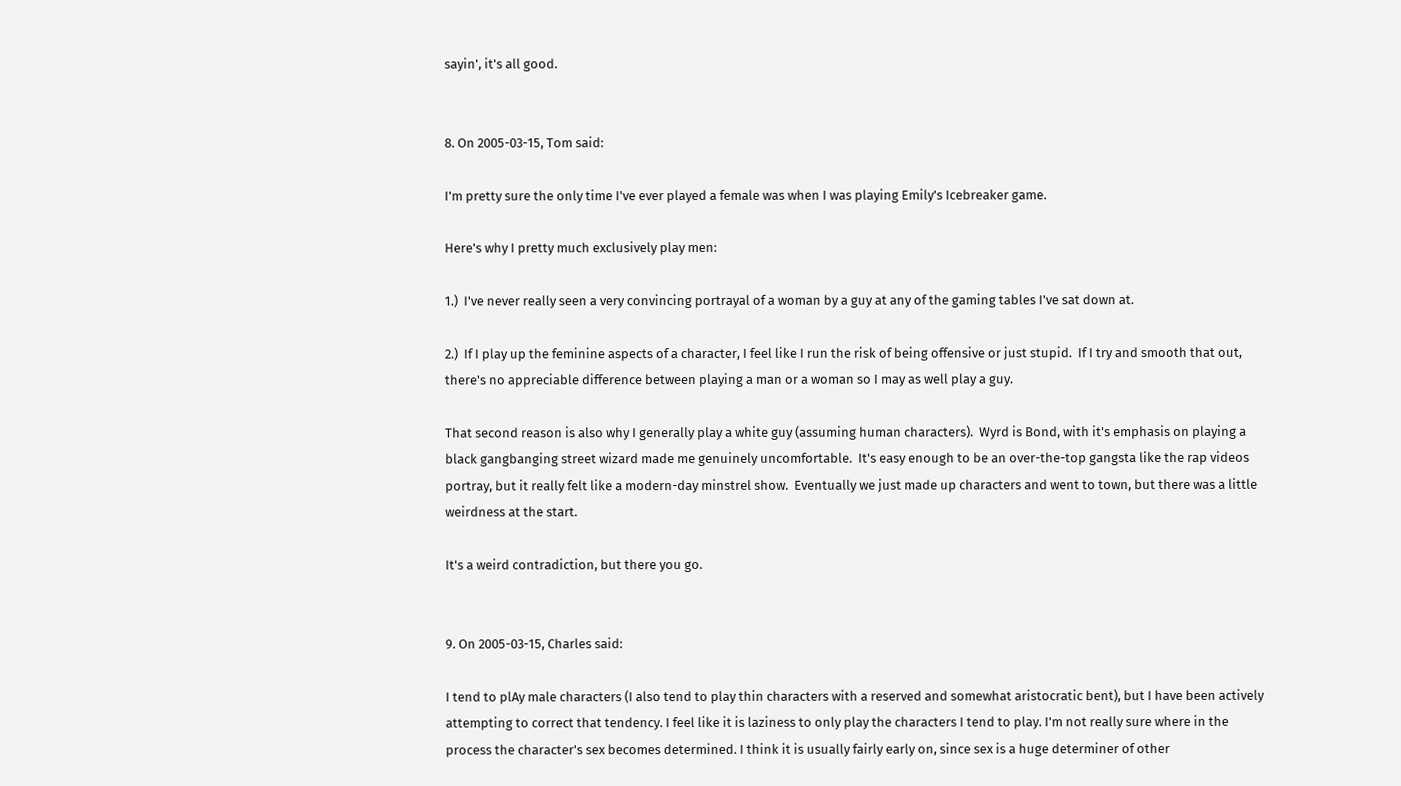sayin', it's all good.


8. On 2005-03-15, Tom said:

I'm pretty sure the only time I've ever played a female was when I was playing Emily's Icebreaker game.

Here's why I pretty much exclusively play men:

1.)  I've never really seen a very convincing portrayal of a woman by a guy at any of the gaming tables I've sat down at.

2.)  If I play up the feminine aspects of a character, I feel like I run the risk of being offensive or just stupid.  If I try and smooth that out, there's no appreciable difference between playing a man or a woman so I may as well play a guy.

That second reason is also why I generally play a white guy (assuming human characters).  Wyrd is Bond, with it's emphasis on playing a black gangbanging street wizard made me genuinely uncomfortable.  It's easy enough to be an over-the-top gangsta like the rap videos portray, but it really felt like a modern-day minstrel show.  Eventually we just made up characters and went to town, but there was a little weirdness at the start.

It's a weird contradiction, but there you go.


9. On 2005-03-15, Charles said:

I tend to plAy male characters (I also tend to play thin characters with a reserved and somewhat aristocratic bent), but I have been actively attempting to correct that tendency. I feel like it is laziness to only play the characters I tend to play. I'm not really sure where in the process the character's sex becomes determined. I think it is usually fairly early on, since sex is a huge determiner of other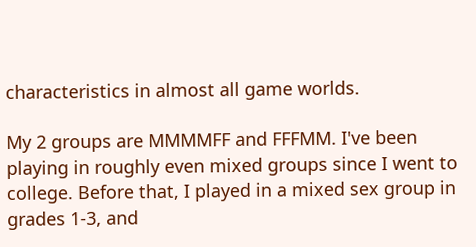characteristics in almost all game worlds.

My 2 groups are MMMMFF and FFFMM. I've been playing in roughly even mixed groups since I went to college. Before that, I played in a mixed sex group in grades 1-3, and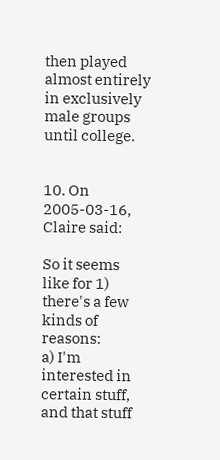then played almost entirely in exclusively male groups until college.


10. On 2005-03-16, Claire said:

So it seems like for 1) there's a few kinds of reasons:
a) I'm interested in certain stuff, and that stuff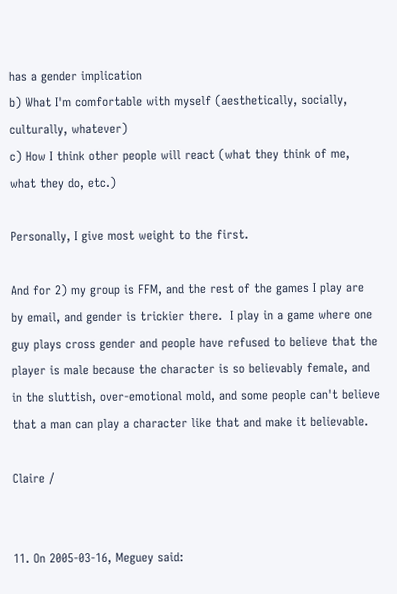has a gender implication
b) What I'm comfortable with myself (aesthetically, socially, culturally, whatever)
c) How I think other people will react (what they think of me, what they do, etc.)

Personally, I give most weight to the first.

And for 2) my group is FFM, and the rest of the games I play are by email, and gender is trickier there.  I play in a game where one guy plays cross gender and people have refused to believe that the player is male because the character is so believably female, and in the sluttish, over-emotional mold, and some people can't believe that a man can play a character like that and make it believable.

Claire /


11. On 2005-03-16, Meguey said: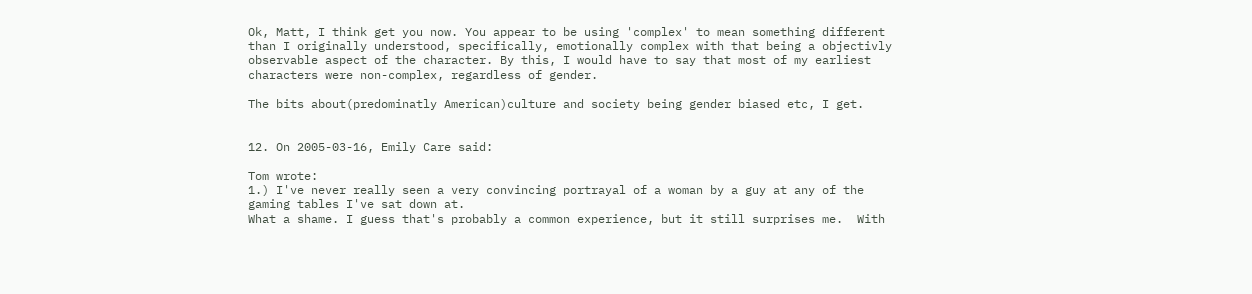Ok, Matt, I think get you now. You appear to be using 'complex' to mean something different than I originally understood, specifically, emotionally complex with that being a objectivly observable aspect of the character. By this, I would have to say that most of my earliest characters were non-complex, regardless of gender.

The bits about(predominatly American)culture and society being gender biased etc, I get.


12. On 2005-03-16, Emily Care said:

Tom wrote:
1.) I've never really seen a very convincing portrayal of a woman by a guy at any of the gaming tables I've sat down at.
What a shame. I guess that's probably a common experience, but it still surprises me.  With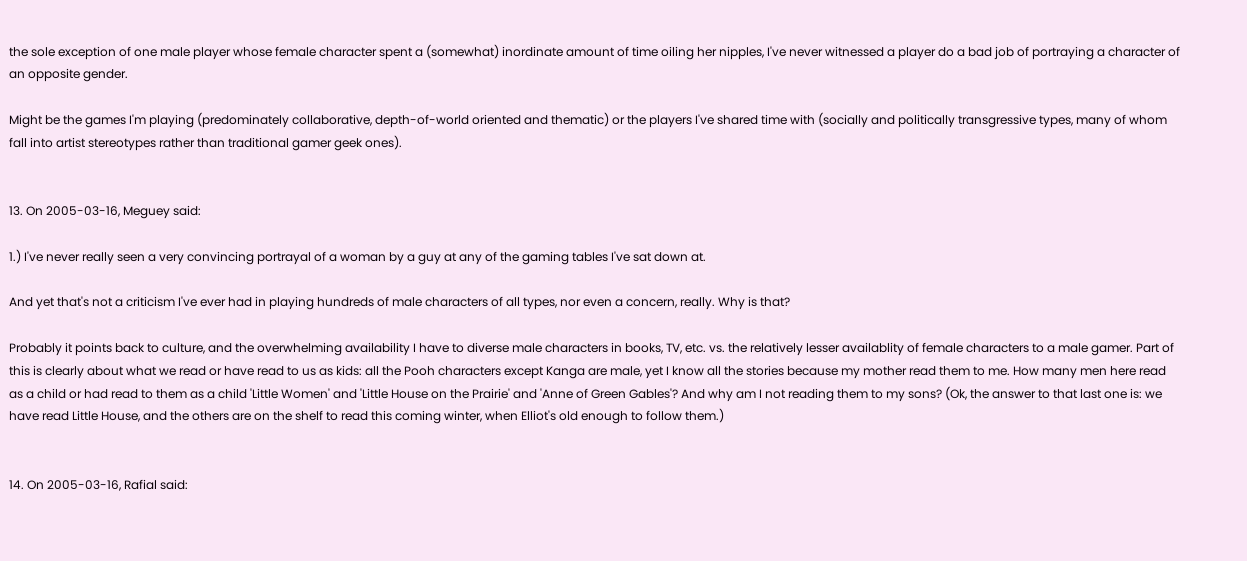the sole exception of one male player whose female character spent a (somewhat) inordinate amount of time oiling her nipples, I've never witnessed a player do a bad job of portraying a character of an opposite gender.

Might be the games I'm playing (predominately collaborative, depth-of-world oriented and thematic) or the players I've shared time with (socially and politically transgressive types, many of whom fall into artist stereotypes rather than traditional gamer geek ones).


13. On 2005-03-16, Meguey said:

1.) I've never really seen a very convincing portrayal of a woman by a guy at any of the gaming tables I've sat down at.

And yet that's not a criticism I've ever had in playing hundreds of male characters of all types, nor even a concern, really. Why is that?

Probably it points back to culture, and the overwhelming availability I have to diverse male characters in books, TV, etc. vs. the relatively lesser availablity of female characters to a male gamer. Part of this is clearly about what we read or have read to us as kids: all the Pooh characters except Kanga are male, yet I know all the stories because my mother read them to me. How many men here read as a child or had read to them as a child 'Little Women' and 'Little House on the Prairie' and 'Anne of Green Gables'? And why am I not reading them to my sons? (Ok, the answer to that last one is: we have read Little House, and the others are on the shelf to read this coming winter, when Elliot's old enough to follow them.)


14. On 2005-03-16, Rafial said: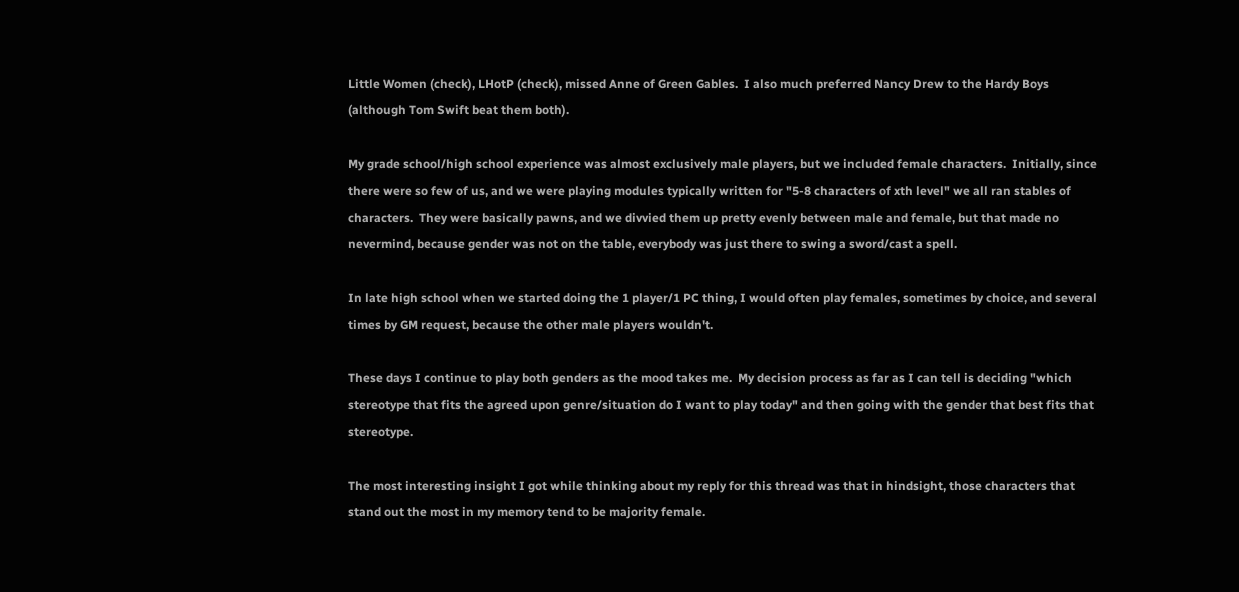Little Women (check), LHotP (check), missed Anne of Green Gables.  I also much preferred Nancy Drew to the Hardy Boys (although Tom Swift beat them both).

My grade school/high school experience was almost exclusively male players, but we included female characters.  Initially, since there were so few of us, and we were playing modules typically written for "5-8 characters of xth level" we all ran stables of characters.  They were basically pawns, and we divvied them up pretty evenly between male and female, but that made no nevermind, because gender was not on the table, everybody was just there to swing a sword/cast a spell.

In late high school when we started doing the 1 player/1 PC thing, I would often play females, sometimes by choice, and several times by GM request, because the other male players wouldn't.

These days I continue to play both genders as the mood takes me.  My decision process as far as I can tell is deciding "which stereotype that fits the agreed upon genre/situation do I want to play today" and then going with the gender that best fits that stereotype.

The most interesting insight I got while thinking about my reply for this thread was that in hindsight, those characters that stand out the most in my memory tend to be majority female.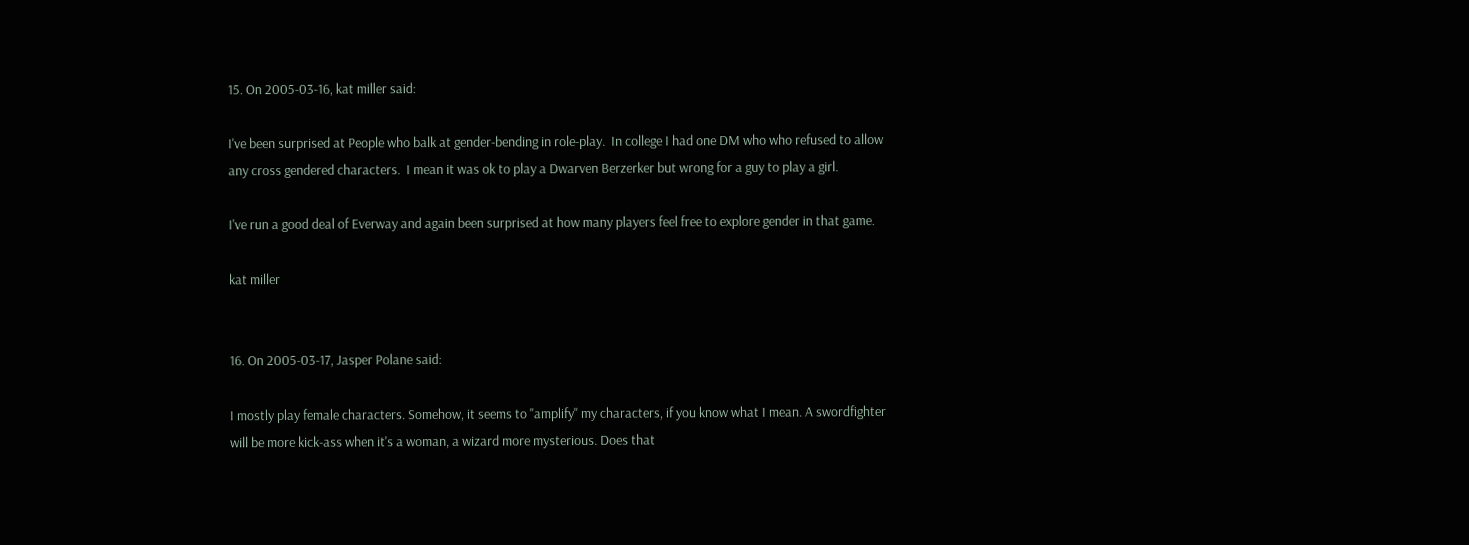15. On 2005-03-16, kat miller said:

I've been surprised at People who balk at gender-bending in role-play.  In college I had one DM who who refused to allow any cross gendered characters.  I mean it was ok to play a Dwarven Berzerker but wrong for a guy to play a girl.

I've run a good deal of Everway and again been surprised at how many players feel free to explore gender in that game.

kat miller


16. On 2005-03-17, Jasper Polane said:

I mostly play female characters. Somehow, it seems to "amplify" my characters, if you know what I mean. A swordfighter will be more kick-ass when it's a woman, a wizard more mysterious. Does that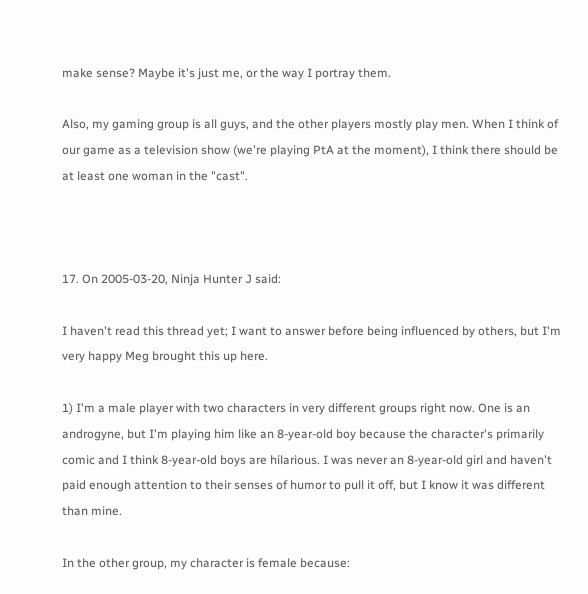make sense? Maybe it's just me, or the way I portray them.

Also, my gaming group is all guys, and the other players mostly play men. When I think of our game as a television show (we're playing PtA at the moment), I think there should be at least one woman in the "cast".



17. On 2005-03-20, Ninja Hunter J said:

I haven't read this thread yet; I want to answer before being influenced by others, but I'm very happy Meg brought this up here.

1) I'm a male player with two characters in very different groups right now. One is an androgyne, but I'm playing him like an 8-year-old boy because the character's primarily comic and I think 8-year-old boys are hilarious. I was never an 8-year-old girl and haven't paid enough attention to their senses of humor to pull it off, but I know it was different than mine.

In the other group, my character is female because: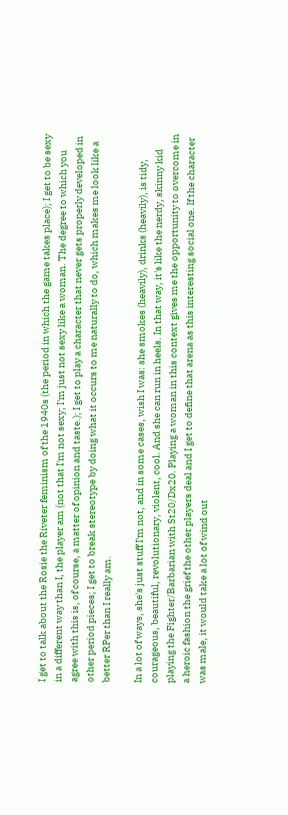I get to talk about the Rosie the Riveter feminism of the 1940s (the period in which the game takes place); I get to be sexy in a different way than I, the player am (not that I'm not sexy; I'm just not sexy like a woman. The degree to which you agree with this is, of course, a matter of opinion and taste.); I get to play a character that never gets properly developed in other period pieces; I get to break stereotype by doing what it occurs to me naturally to do, which makes me look like a better RPer than I really am.

In a lot of ways, she's just stuff I'm not, and in some cases, wish I was: she smokes (heavily), drinks (heavily), is tidy, courageous, beautiful, revolutionary, violent, cool. And she can run in heels. In that way, it's like the nerdy, skinny kid playing the Fighter/Barbarian with St20/Dx20. Playing a woman in this context gives me the opportunity to overcome in a heroic fashion the grief the other players deal and I get to define that arena as this interesting social one. If the character was male, it would take a lot of wind out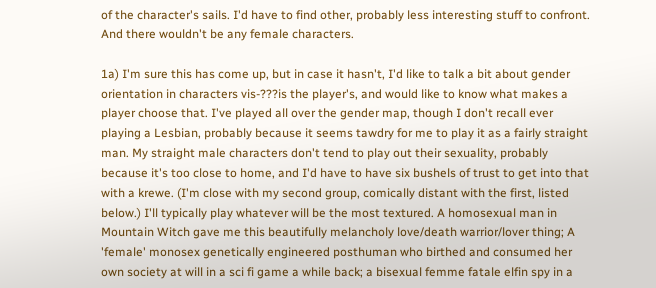of the character's sails. I'd have to find other, probably less interesting stuff to confront. And there wouldn't be any female characters.

1a) I'm sure this has come up, but in case it hasn't, I'd like to talk a bit about gender orientation in characters vis-???is the player's, and would like to know what makes a player choose that. I've played all over the gender map, though I don't recall ever playing a Lesbian, probably because it seems tawdry for me to play it as a fairly straight man. My straight male characters don't tend to play out their sexuality, probably because it's too close to home, and I'd have to have six bushels of trust to get into that with a krewe. (I'm close with my second group, comically distant with the first, listed below.) I'll typically play whatever will be the most textured. A homosexual man in Mountain Witch gave me this beautifully melancholy love/death warrior/lover thing; A 'female' monosex genetically engineered posthuman who birthed and consumed her own society at will in a sci fi game a while back; a bisexual femme fatale elfin spy in a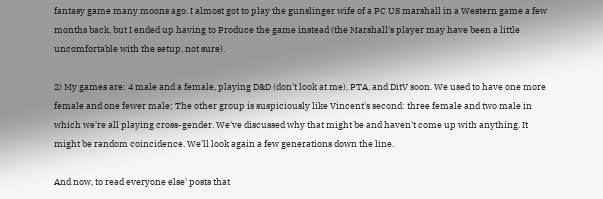fantasy game many moons ago. I almost got to play the gunslinger wife of a PC US marshall in a Western game a few months back, but I ended up having to Produce the game instead (the Marshall's player may have been a little uncomfortable with the setup, not sure).

2) My games are: 4 male and a female, playing D&D (don't look at me), PTA, and DitV soon. We used to have one more female and one fewer male; The other group is suspiciously like Vincent's second: three female and two male in which we're all playing cross-gender. We've discussed why that might be and haven't come up with anything. It might be random coincidence. We'll look again a few generations down the line.

And now, to read everyone else' posts that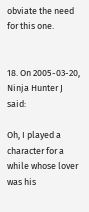obviate the need for this one.


18. On 2005-03-20, Ninja Hunter J said:

Oh, I played a character for a while whose lover was his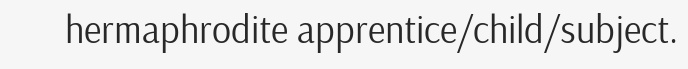hermaphrodite apprentice/child/subject.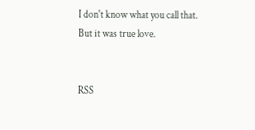I don't know what you call that. But it was true love.


RSS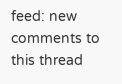feed: new comments to this thread